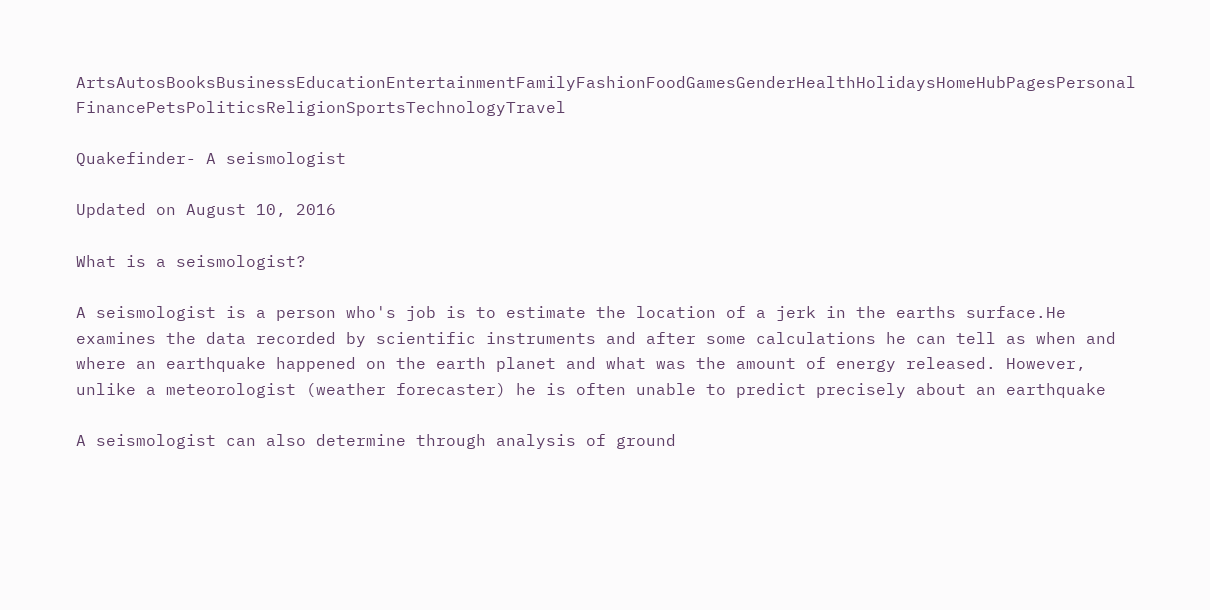ArtsAutosBooksBusinessEducationEntertainmentFamilyFashionFoodGamesGenderHealthHolidaysHomeHubPagesPersonal FinancePetsPoliticsReligionSportsTechnologyTravel

Quakefinder- A seismologist

Updated on August 10, 2016

What is a seismologist?

A seismologist is a person who's job is to estimate the location of a jerk in the earths surface.He examines the data recorded by scientific instruments and after some calculations he can tell as when and where an earthquake happened on the earth planet and what was the amount of energy released. However, unlike a meteorologist (weather forecaster) he is often unable to predict precisely about an earthquake

A seismologist can also determine through analysis of ground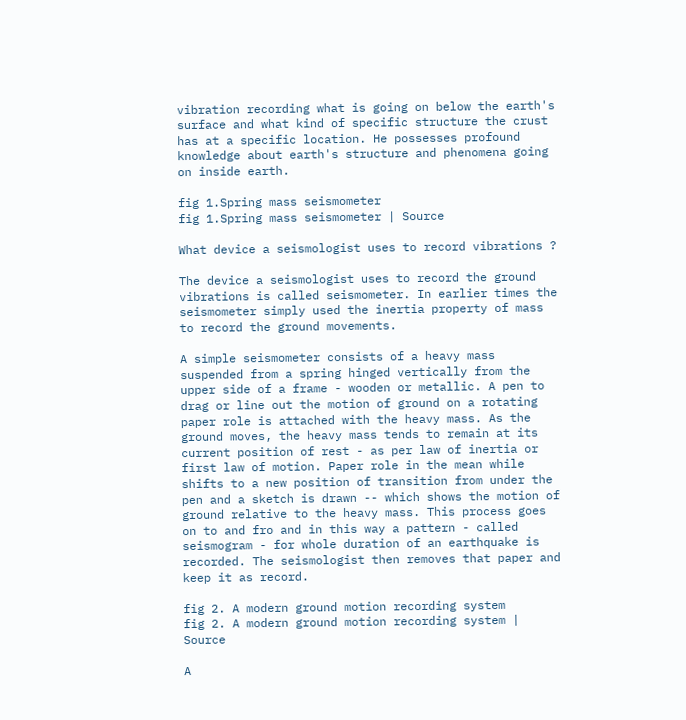vibration recording what is going on below the earth's surface and what kind of specific structure the crust has at a specific location. He possesses profound knowledge about earth's structure and phenomena going on inside earth.

fig 1.Spring mass seismometer
fig 1.Spring mass seismometer | Source

What device a seismologist uses to record vibrations ?

The device a seismologist uses to record the ground vibrations is called seismometer. In earlier times the seismometer simply used the inertia property of mass to record the ground movements.

A simple seismometer consists of a heavy mass suspended from a spring hinged vertically from the upper side of a frame - wooden or metallic. A pen to drag or line out the motion of ground on a rotating paper role is attached with the heavy mass. As the ground moves, the heavy mass tends to remain at its current position of rest - as per law of inertia or first law of motion. Paper role in the mean while shifts to a new position of transition from under the pen and a sketch is drawn -- which shows the motion of ground relative to the heavy mass. This process goes on to and fro and in this way a pattern - called seismogram - for whole duration of an earthquake is recorded. The seismologist then removes that paper and keep it as record.

fig 2. A modern ground motion recording system
fig 2. A modern ground motion recording system | Source

A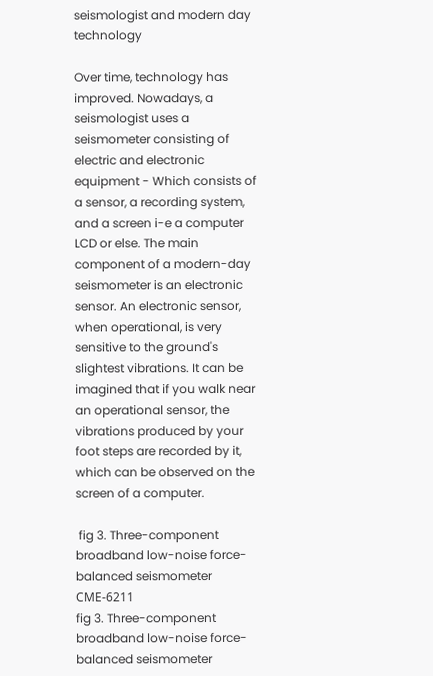seismologist and modern day technology

Over time, technology has improved. Nowadays, a seismologist uses a seismometer consisting of electric and electronic equipment - Which consists of a sensor, a recording system, and a screen i-e a computer LCD or else. The main component of a modern-day seismometer is an electronic sensor. An electronic sensor, when operational, is very sensitive to the ground's slightest vibrations. It can be imagined that if you walk near an operational sensor, the vibrations produced by your foot steps are recorded by it, which can be observed on the screen of a computer.

 fig 3. Three-component broadband low-noise force-balanced seismometer СМЕ-6211
fig 3. Three-component broadband low-noise force-balanced seismometer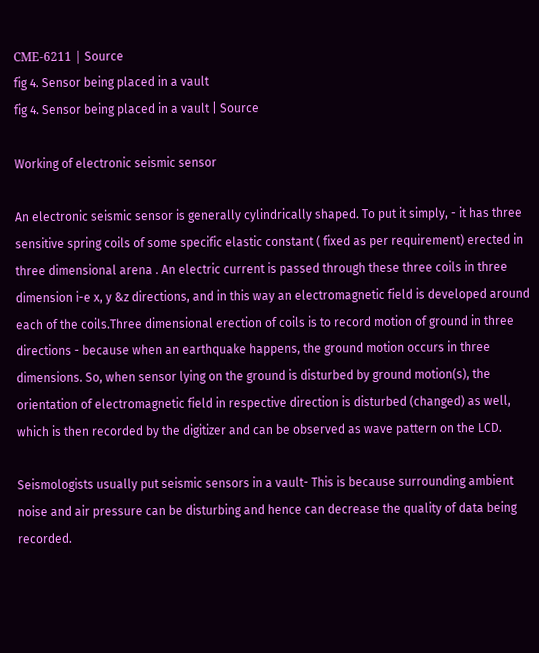СМЕ-6211 | Source
fig 4. Sensor being placed in a vault
fig 4. Sensor being placed in a vault | Source

Working of electronic seismic sensor

An electronic seismic sensor is generally cylindrically shaped. To put it simply, - it has three sensitive spring coils of some specific elastic constant ( fixed as per requirement) erected in three dimensional arena . An electric current is passed through these three coils in three dimension i-e x, y &z directions, and in this way an electromagnetic field is developed around each of the coils.Three dimensional erection of coils is to record motion of ground in three directions - because when an earthquake happens, the ground motion occurs in three dimensions. So, when sensor lying on the ground is disturbed by ground motion(s), the orientation of electromagnetic field in respective direction is disturbed (changed) as well, which is then recorded by the digitizer and can be observed as wave pattern on the LCD.

Seismologists usually put seismic sensors in a vault- This is because surrounding ambient noise and air pressure can be disturbing and hence can decrease the quality of data being recorded.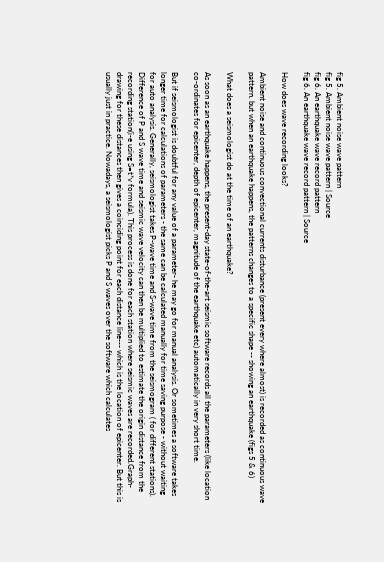fig 5. Ambient noise wave pattern
fig 5. Ambient noise wave pattern | Source
fig 6. An earthquake wave record pattern
fig 6. An earthquake wave record pattern | Source

How does wave recording looks?

Ambient noise and continuous convectional currents disturbance (present every where almost) is recorded as continuous wave pattern. but when an earthquake happens, the patterns changes to a specific shape -- showing an earthquake (figs 5 & 6)

What does a seismologist do at the time of an earthquake?

As soon as an earthquake happens, the present-day state-of-the-art seismic software records all the parameters (like location co-ordinates for epicenter, depth of epicenter, magnitude of the earthquake etc) automatically in very short time.

But if seismologist is doubtful for any value of a parameter- he may go for manual analysis. Or sometimes a software takes longer time for calculations of parameters - the same can be calculated manually for time saving purpose - without waiting for auto analysis. Generally, seismologist takes P-wave time and S-wave time from the seismogram ( for different stations). Difference of P and S wave time and seismic wave velocity can then be multiplied to estimate the origin distance from the recording station(i-e using S=t*v formula). This process is done for each station where seismic waves are recorded.Graph-drawing for these distances then gives a coinciding point for each distance line--- which is the location of epicenter. But this is usually just in practice. Nowadays, a seismologist picks P and S waves over the software which calculates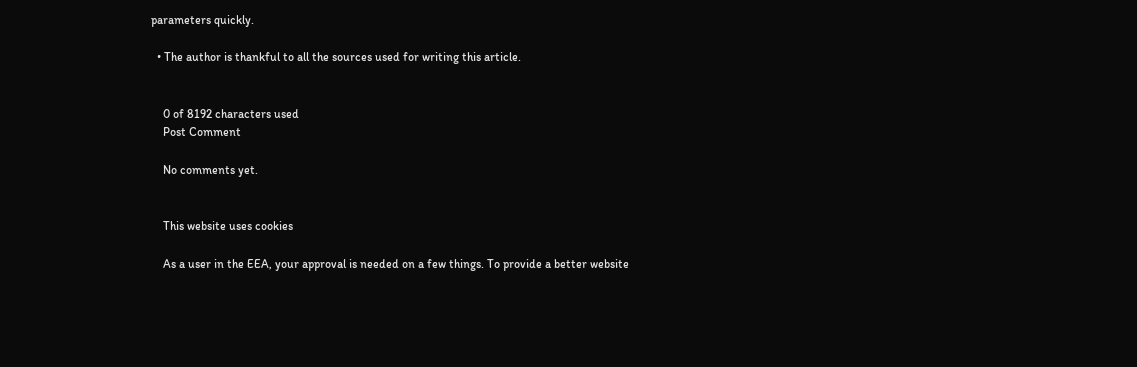parameters quickly.

  • The author is thankful to all the sources used for writing this article.


    0 of 8192 characters used
    Post Comment

    No comments yet.


    This website uses cookies

    As a user in the EEA, your approval is needed on a few things. To provide a better website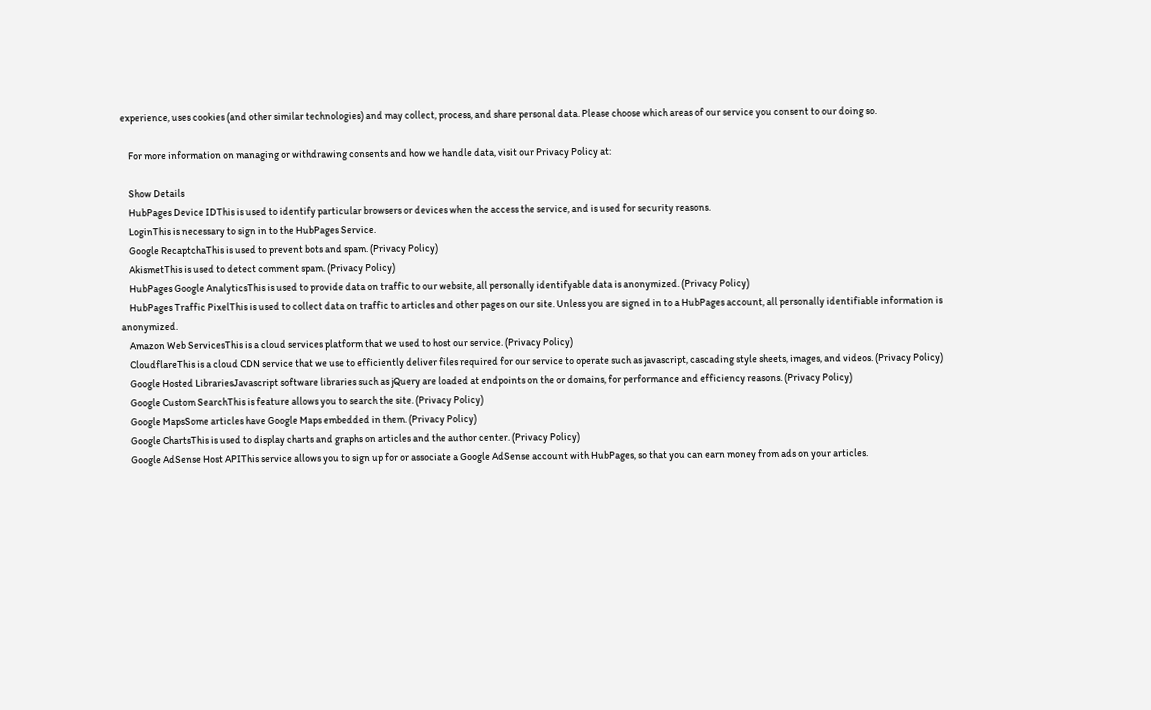experience, uses cookies (and other similar technologies) and may collect, process, and share personal data. Please choose which areas of our service you consent to our doing so.

    For more information on managing or withdrawing consents and how we handle data, visit our Privacy Policy at:

    Show Details
    HubPages Device IDThis is used to identify particular browsers or devices when the access the service, and is used for security reasons.
    LoginThis is necessary to sign in to the HubPages Service.
    Google RecaptchaThis is used to prevent bots and spam. (Privacy Policy)
    AkismetThis is used to detect comment spam. (Privacy Policy)
    HubPages Google AnalyticsThis is used to provide data on traffic to our website, all personally identifyable data is anonymized. (Privacy Policy)
    HubPages Traffic PixelThis is used to collect data on traffic to articles and other pages on our site. Unless you are signed in to a HubPages account, all personally identifiable information is anonymized.
    Amazon Web ServicesThis is a cloud services platform that we used to host our service. (Privacy Policy)
    CloudflareThis is a cloud CDN service that we use to efficiently deliver files required for our service to operate such as javascript, cascading style sheets, images, and videos. (Privacy Policy)
    Google Hosted LibrariesJavascript software libraries such as jQuery are loaded at endpoints on the or domains, for performance and efficiency reasons. (Privacy Policy)
    Google Custom SearchThis is feature allows you to search the site. (Privacy Policy)
    Google MapsSome articles have Google Maps embedded in them. (Privacy Policy)
    Google ChartsThis is used to display charts and graphs on articles and the author center. (Privacy Policy)
    Google AdSense Host APIThis service allows you to sign up for or associate a Google AdSense account with HubPages, so that you can earn money from ads on your articles.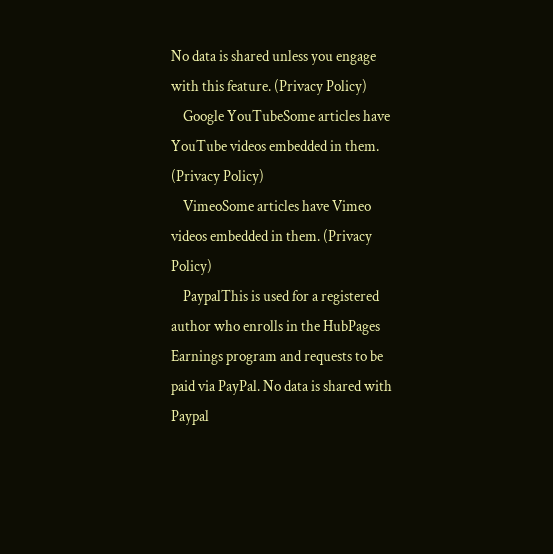No data is shared unless you engage with this feature. (Privacy Policy)
    Google YouTubeSome articles have YouTube videos embedded in them. (Privacy Policy)
    VimeoSome articles have Vimeo videos embedded in them. (Privacy Policy)
    PaypalThis is used for a registered author who enrolls in the HubPages Earnings program and requests to be paid via PayPal. No data is shared with Paypal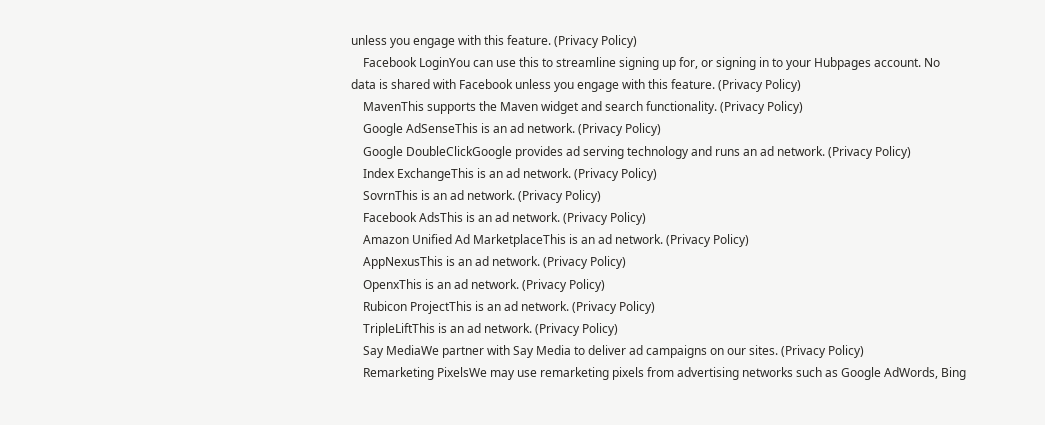unless you engage with this feature. (Privacy Policy)
    Facebook LoginYou can use this to streamline signing up for, or signing in to your Hubpages account. No data is shared with Facebook unless you engage with this feature. (Privacy Policy)
    MavenThis supports the Maven widget and search functionality. (Privacy Policy)
    Google AdSenseThis is an ad network. (Privacy Policy)
    Google DoubleClickGoogle provides ad serving technology and runs an ad network. (Privacy Policy)
    Index ExchangeThis is an ad network. (Privacy Policy)
    SovrnThis is an ad network. (Privacy Policy)
    Facebook AdsThis is an ad network. (Privacy Policy)
    Amazon Unified Ad MarketplaceThis is an ad network. (Privacy Policy)
    AppNexusThis is an ad network. (Privacy Policy)
    OpenxThis is an ad network. (Privacy Policy)
    Rubicon ProjectThis is an ad network. (Privacy Policy)
    TripleLiftThis is an ad network. (Privacy Policy)
    Say MediaWe partner with Say Media to deliver ad campaigns on our sites. (Privacy Policy)
    Remarketing PixelsWe may use remarketing pixels from advertising networks such as Google AdWords, Bing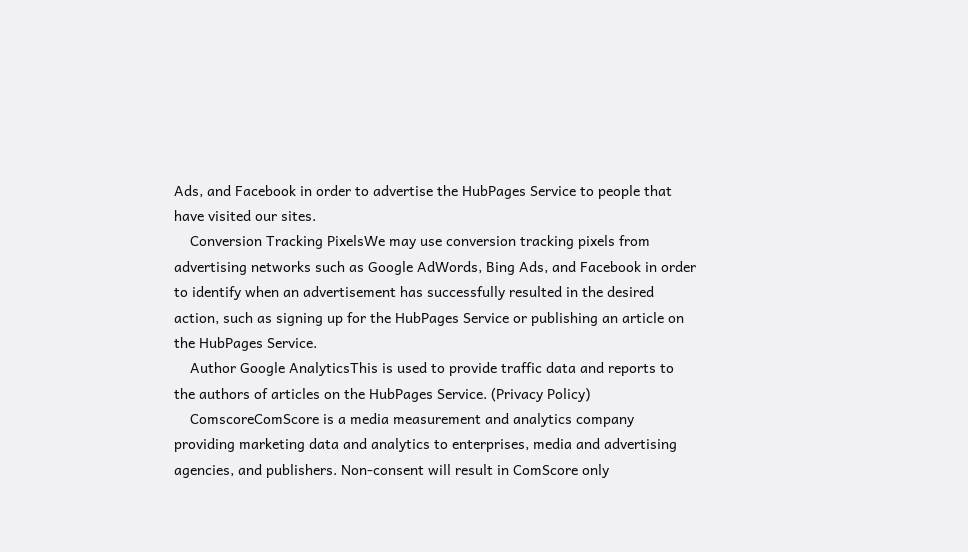Ads, and Facebook in order to advertise the HubPages Service to people that have visited our sites.
    Conversion Tracking PixelsWe may use conversion tracking pixels from advertising networks such as Google AdWords, Bing Ads, and Facebook in order to identify when an advertisement has successfully resulted in the desired action, such as signing up for the HubPages Service or publishing an article on the HubPages Service.
    Author Google AnalyticsThis is used to provide traffic data and reports to the authors of articles on the HubPages Service. (Privacy Policy)
    ComscoreComScore is a media measurement and analytics company providing marketing data and analytics to enterprises, media and advertising agencies, and publishers. Non-consent will result in ComScore only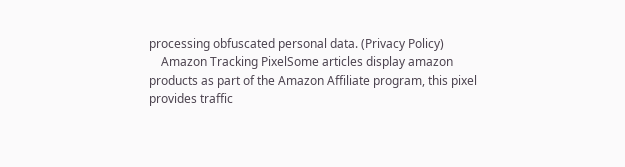processing obfuscated personal data. (Privacy Policy)
    Amazon Tracking PixelSome articles display amazon products as part of the Amazon Affiliate program, this pixel provides traffic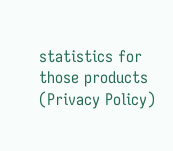statistics for those products (Privacy Policy)